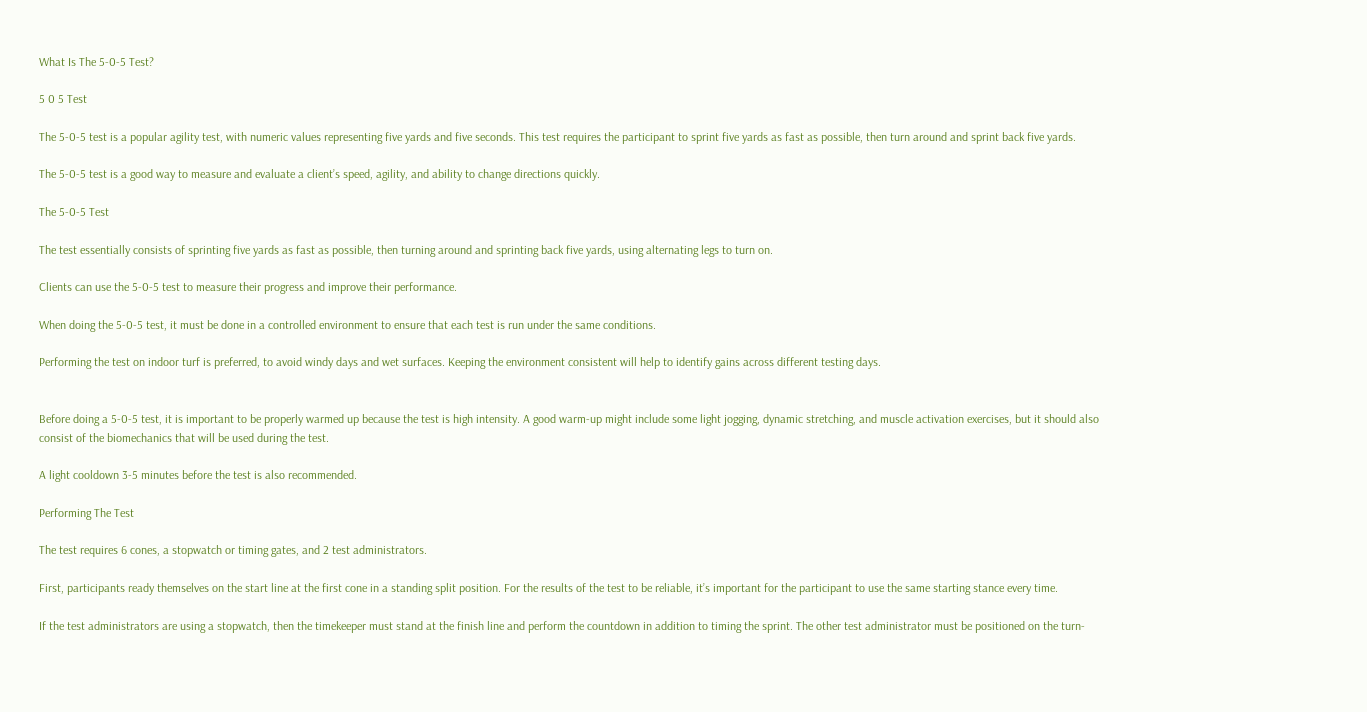What Is The 5-0-5 Test?

5 0 5 Test

The 5-0-5 test is a popular agility test, with numeric values representing five yards and five seconds. This test requires the participant to sprint five yards as fast as possible, then turn around and sprint back five yards.

The 5-0-5 test is a good way to measure and evaluate a client’s speed, agility, and ability to change directions quickly.

The 5-0-5 Test

The test essentially consists of sprinting five yards as fast as possible, then turning around and sprinting back five yards, using alternating legs to turn on.

Clients can use the 5-0-5 test to measure their progress and improve their performance.

When doing the 5-0-5 test, it must be done in a controlled environment to ensure that each test is run under the same conditions.

Performing the test on indoor turf is preferred, to avoid windy days and wet surfaces. Keeping the environment consistent will help to identify gains across different testing days.


Before doing a 5-0-5 test, it is important to be properly warmed up because the test is high intensity. A good warm-up might include some light jogging, dynamic stretching, and muscle activation exercises, but it should also consist of the biomechanics that will be used during the test.

A light cooldown 3-5 minutes before the test is also recommended.

Performing The Test

The test requires 6 cones, a stopwatch or timing gates, and 2 test administrators.

First, participants ready themselves on the start line at the first cone in a standing split position. For the results of the test to be reliable, it’s important for the participant to use the same starting stance every time.

If the test administrators are using a stopwatch, then the timekeeper must stand at the finish line and perform the countdown in addition to timing the sprint. The other test administrator must be positioned on the turn-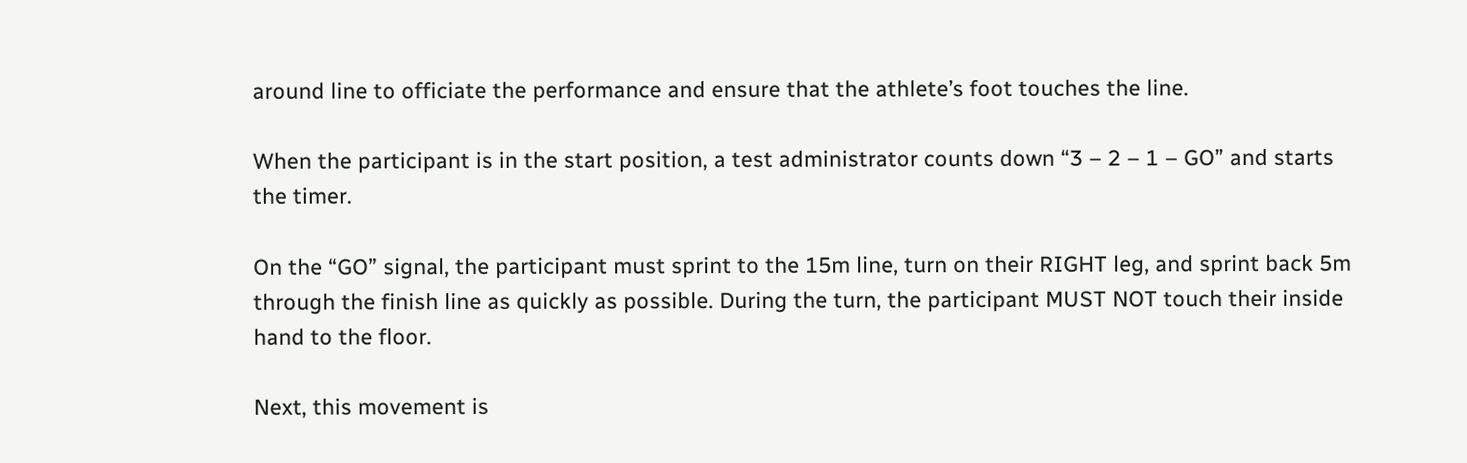around line to officiate the performance and ensure that the athlete’s foot touches the line.

When the participant is in the start position, a test administrator counts down “3 – 2 – 1 – GO” and starts the timer.

On the “GO” signal, the participant must sprint to the 15m line, turn on their RIGHT leg, and sprint back 5m through the finish line as quickly as possible. During the turn, the participant MUST NOT touch their inside hand to the floor.

Next, this movement is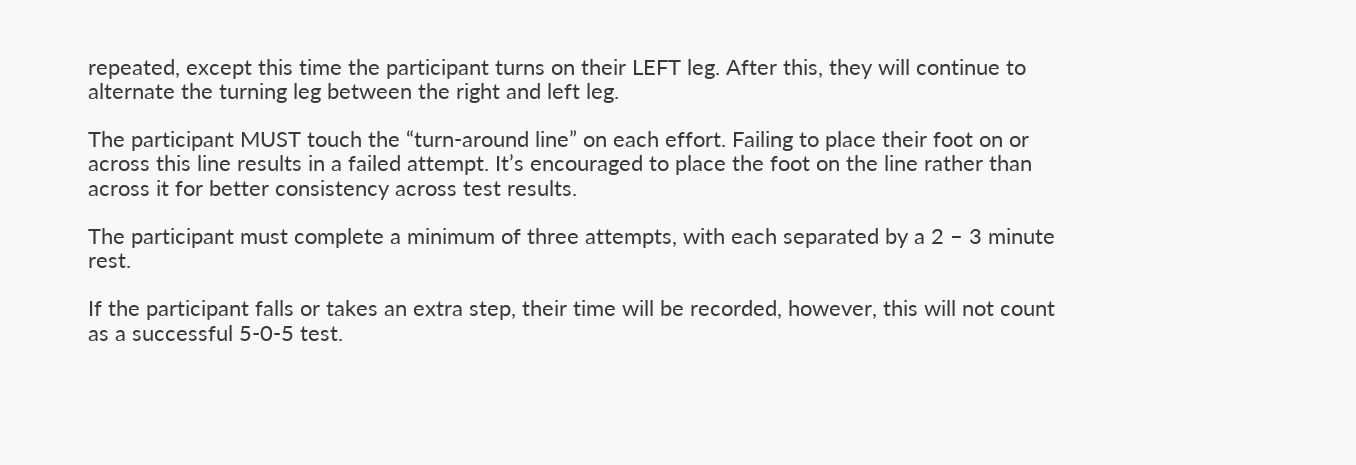repeated, except this time the participant turns on their LEFT leg. After this, they will continue to alternate the turning leg between the right and left leg.

The participant MUST touch the “turn-around line” on each effort. Failing to place their foot on or across this line results in a failed attempt. It’s encouraged to place the foot on the line rather than across it for better consistency across test results.

The participant must complete a minimum of three attempts, with each separated by a 2 – 3 minute rest.

If the participant falls or takes an extra step, their time will be recorded, however, this will not count as a successful 5-0-5 test.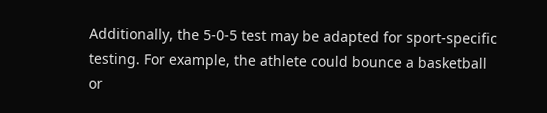Additionally, the 5-0-5 test may be adapted for sport-specific testing. For example, the athlete could bounce a basketball or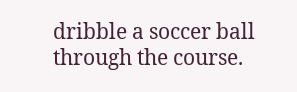dribble a soccer ball through the course.